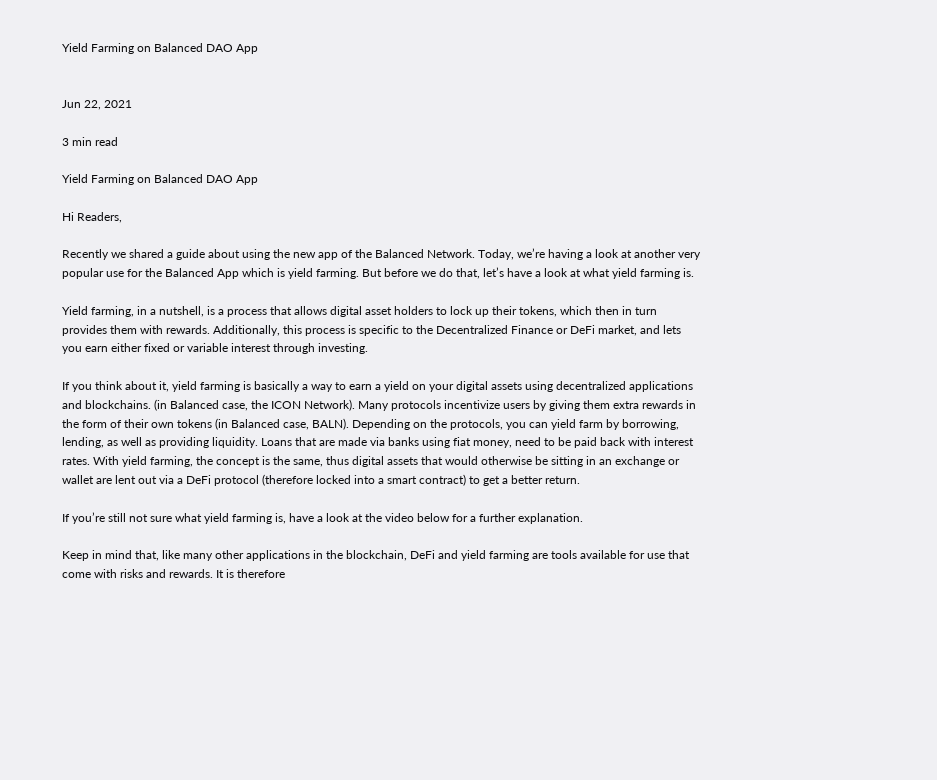Yield Farming on Balanced DAO App


Jun 22, 2021

3 min read

Yield Farming on Balanced DAO App

Hi Readers,

Recently we shared a guide about using the new app of the Balanced Network. Today, we’re having a look at another very popular use for the Balanced App which is yield farming. But before we do that, let’s have a look at what yield farming is.

Yield farming, in a nutshell, is a process that allows digital asset holders to lock up their tokens, which then in turn provides them with rewards. Additionally, this process is specific to the Decentralized Finance or DeFi market, and lets you earn either fixed or variable interest through investing.

If you think about it, yield farming is basically a way to earn a yield on your digital assets using decentralized applications and blockchains. (in Balanced case, the ICON Network). Many protocols incentivize users by giving them extra rewards in the form of their own tokens (in Balanced case, BALN). Depending on the protocols, you can yield farm by borrowing, lending, as well as providing liquidity. Loans that are made via banks using fiat money, need to be paid back with interest rates. With yield farming, the concept is the same, thus digital assets that would otherwise be sitting in an exchange or wallet are lent out via a DeFi protocol (therefore locked into a smart contract) to get a better return.

If you’re still not sure what yield farming is, have a look at the video below for a further explanation.

Keep in mind that, like many other applications in the blockchain, DeFi and yield farming are tools available for use that come with risks and rewards. It is therefore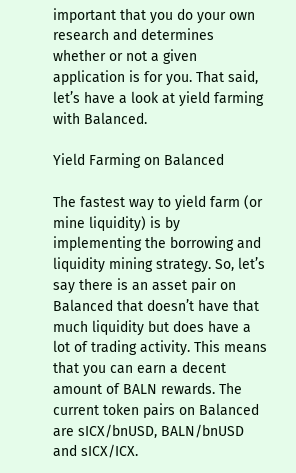important that you do your own research and determines whether or not a given application is for you. That said, let’s have a look at yield farming with Balanced.

Yield Farming on Balanced

The fastest way to yield farm (or mine liquidity) is by implementing the borrowing and liquidity mining strategy. So, let’s say there is an asset pair on Balanced that doesn’t have that much liquidity but does have a lot of trading activity. This means that you can earn a decent amount of BALN rewards. The current token pairs on Balanced are sICX/bnUSD, BALN/bnUSD and sICX/ICX.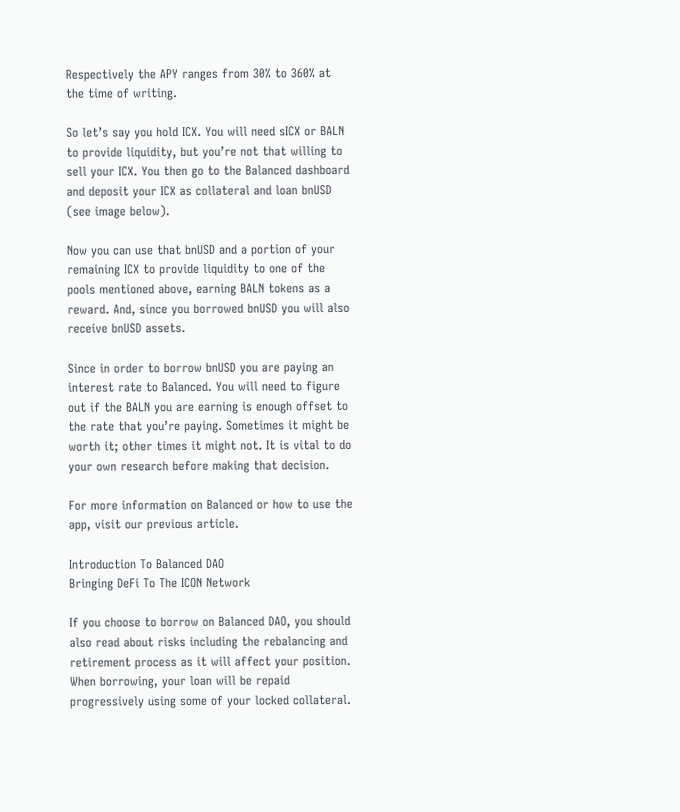Respectively the APY ranges from 30% to 360% at the time of writing.

So let’s say you hold ICX. You will need sICX or BALN to provide liquidity, but you’re not that willing to sell your ICX. You then go to the Balanced dashboard and deposit your ICX as collateral and loan bnUSD (see image below).

Now you can use that bnUSD and a portion of your remaining ICX to provide liquidity to one of the pools mentioned above, earning BALN tokens as a reward. And, since you borrowed bnUSD you will also receive bnUSD assets.

Since in order to borrow bnUSD you are paying an interest rate to Balanced. You will need to figure out if the BALN you are earning is enough offset to the rate that you’re paying. Sometimes it might be worth it; other times it might not. It is vital to do your own research before making that decision.

For more information on Balanced or how to use the app, visit our previous article.

Introduction To Balanced DAO
Bringing DeFi To The ICON Network

If you choose to borrow on Balanced DAO, you should also read about risks including the rebalancing and retirement process as it will affect your position. When borrowing, your loan will be repaid progressively using some of your locked collateral.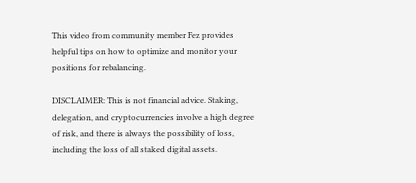This video from community member Fez provides helpful tips on how to optimize and monitor your positions for rebalancing.

DISCLAIMER: This is not financial advice. Staking, delegation, and cryptocurrencies involve a high degree of risk, and there is always the possibility of loss, including the loss of all staked digital assets.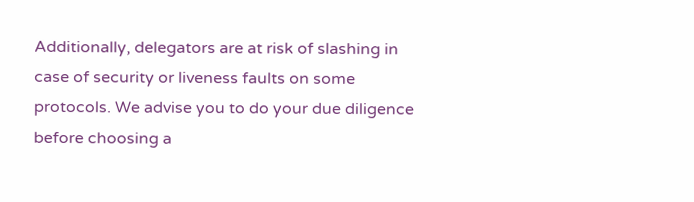Additionally, delegators are at risk of slashing in case of security or liveness faults on some protocols. We advise you to do your due diligence before choosing a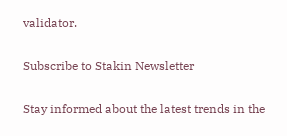validator.

Subscribe to Stakin Newsletter

Stay informed about the latest trends in the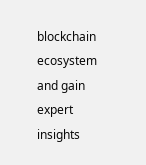blockchain ecosystem and gain expert insights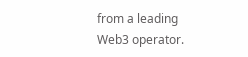from a leading Web3 operator.